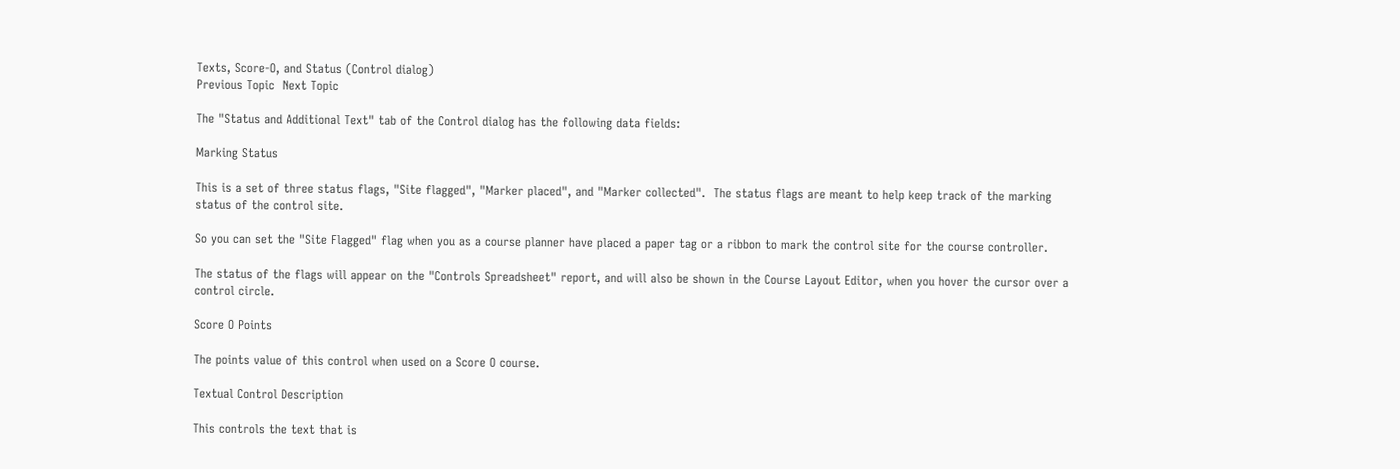Texts, Score-O, and Status (Control dialog)
Previous Topic  Next Topic

The "Status and Additional Text" tab of the Control dialog has the following data fields:

Marking Status

This is a set of three status flags, "Site flagged", "Marker placed", and "Marker collected".  The status flags are meant to help keep track of the marking status of the control site.

So you can set the "Site Flagged" flag when you as a course planner have placed a paper tag or a ribbon to mark the control site for the course controller.

The status of the flags will appear on the "Controls Spreadsheet" report, and will also be shown in the Course Layout Editor, when you hover the cursor over a control circle.

Score O Points

The points value of this control when used on a Score O course.

Textual Control Description

This controls the text that is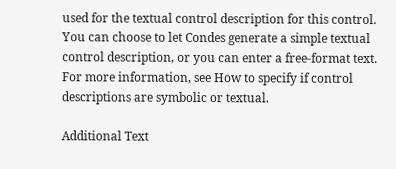used for the textual control description for this control.  You can choose to let Condes generate a simple textual control description, or you can enter a free-format text.  For more information, see How to specify if control descriptions are symbolic or textual.

Additional Text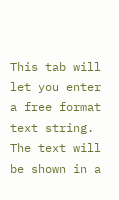This tab will let you enter a free format text string.  The text will be shown in a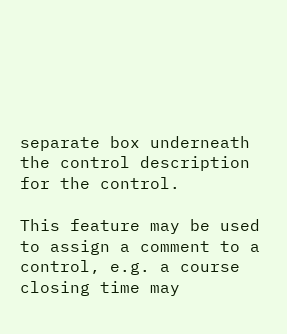separate box underneath the control description for the control.

This feature may be used to assign a comment to a control, e.g. a course closing time may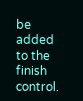be added to the finish control.